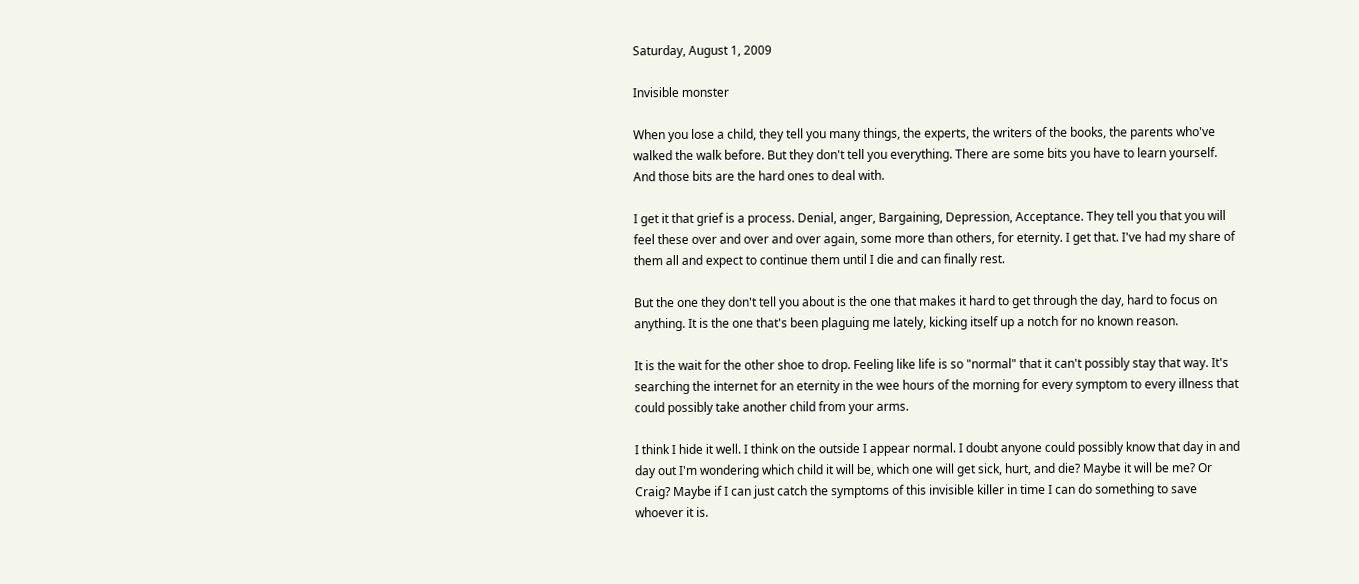Saturday, August 1, 2009

Invisible monster

When you lose a child, they tell you many things, the experts, the writers of the books, the parents who've walked the walk before. But they don't tell you everything. There are some bits you have to learn yourself. And those bits are the hard ones to deal with.

I get it that grief is a process. Denial, anger, Bargaining, Depression, Acceptance. They tell you that you will feel these over and over and over again, some more than others, for eternity. I get that. I've had my share of them all and expect to continue them until I die and can finally rest.

But the one they don't tell you about is the one that makes it hard to get through the day, hard to focus on anything. It is the one that's been plaguing me lately, kicking itself up a notch for no known reason.

It is the wait for the other shoe to drop. Feeling like life is so "normal" that it can't possibly stay that way. It's searching the internet for an eternity in the wee hours of the morning for every symptom to every illness that could possibly take another child from your arms.

I think I hide it well. I think on the outside I appear normal. I doubt anyone could possibly know that day in and day out I'm wondering which child it will be, which one will get sick, hurt, and die? Maybe it will be me? Or Craig? Maybe if I can just catch the symptoms of this invisible killer in time I can do something to save whoever it is.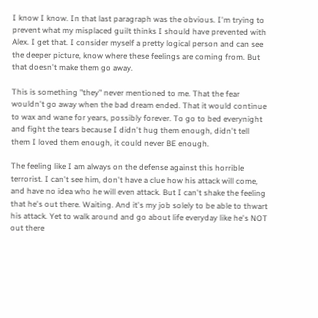I know I know. In that last paragraph was the obvious. I'm trying to prevent what my misplaced guilt thinks I should have prevented with Alex. I get that. I consider myself a pretty logical person and can see the deeper picture, know where these feelings are coming from. But that doesn't make them go away.

This is something "they" never mentioned to me. That the fear wouldn't go away when the bad dream ended. That it would continue to wax and wane for years, possibly forever. To go to bed everynight and fight the tears because I didn't hug them enough, didn't tell them I loved them enough, it could never BE enough.

The feeling like I am always on the defense against this horrible terrorist. I can't see him, don't have a clue how his attack will come, and have no idea who he will even attack. But I can't shake the feeling that he's out there. Waiting. And it's my job solely to be able to thwart his attack. Yet to walk around and go about life everyday like he's NOT out there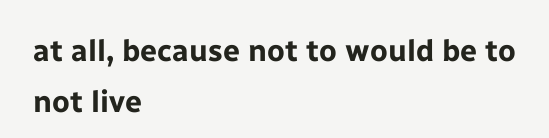at all, because not to would be to not live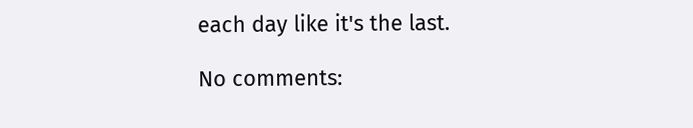each day like it's the last.

No comments: